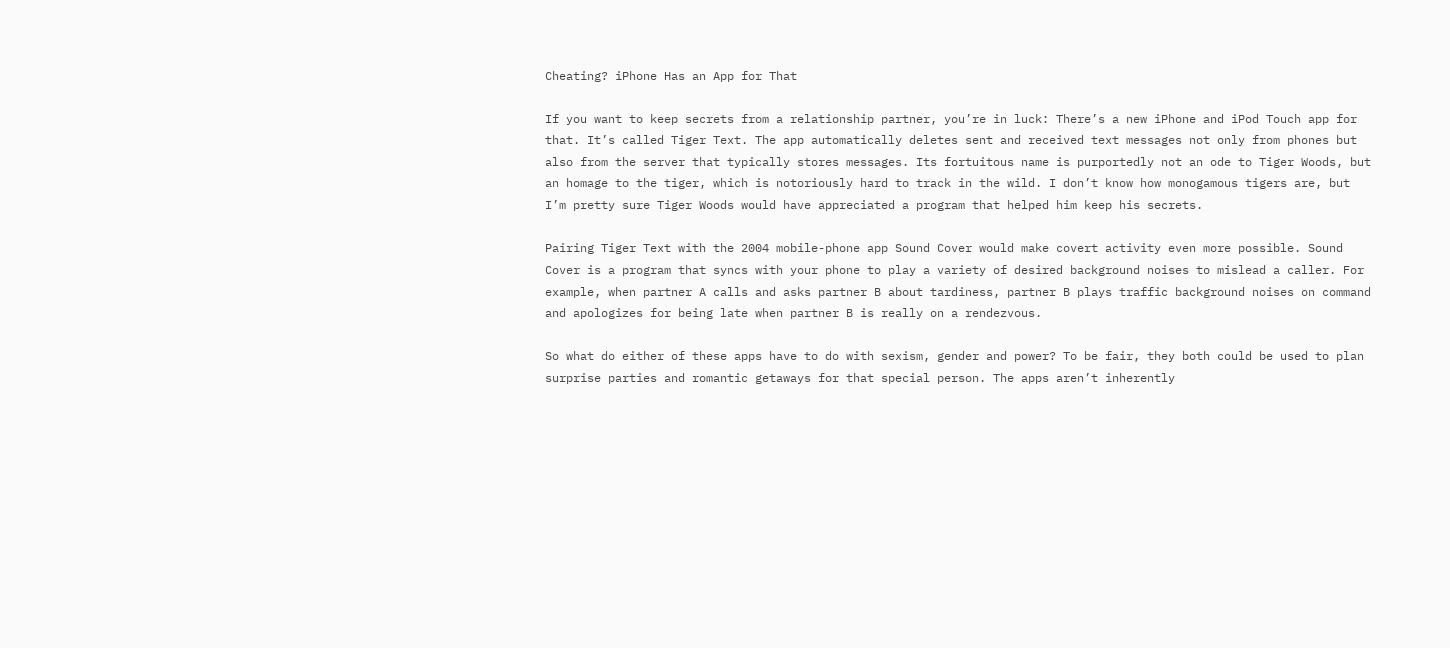Cheating? iPhone Has an App for That

If you want to keep secrets from a relationship partner, you’re in luck: There’s a new iPhone and iPod Touch app for that. It’s called Tiger Text. The app automatically deletes sent and received text messages not only from phones but also from the server that typically stores messages. Its fortuitous name is purportedly not an ode to Tiger Woods, but an homage to the tiger, which is notoriously hard to track in the wild. I don’t know how monogamous tigers are, but I’m pretty sure Tiger Woods would have appreciated a program that helped him keep his secrets.

Pairing Tiger Text with the 2004 mobile-phone app Sound Cover would make covert activity even more possible. Sound Cover is a program that syncs with your phone to play a variety of desired background noises to mislead a caller. For example, when partner A calls and asks partner B about tardiness, partner B plays traffic background noises on command and apologizes for being late when partner B is really on a rendezvous.

So what do either of these apps have to do with sexism, gender and power? To be fair, they both could be used to plan surprise parties and romantic getaways for that special person. The apps aren’t inherently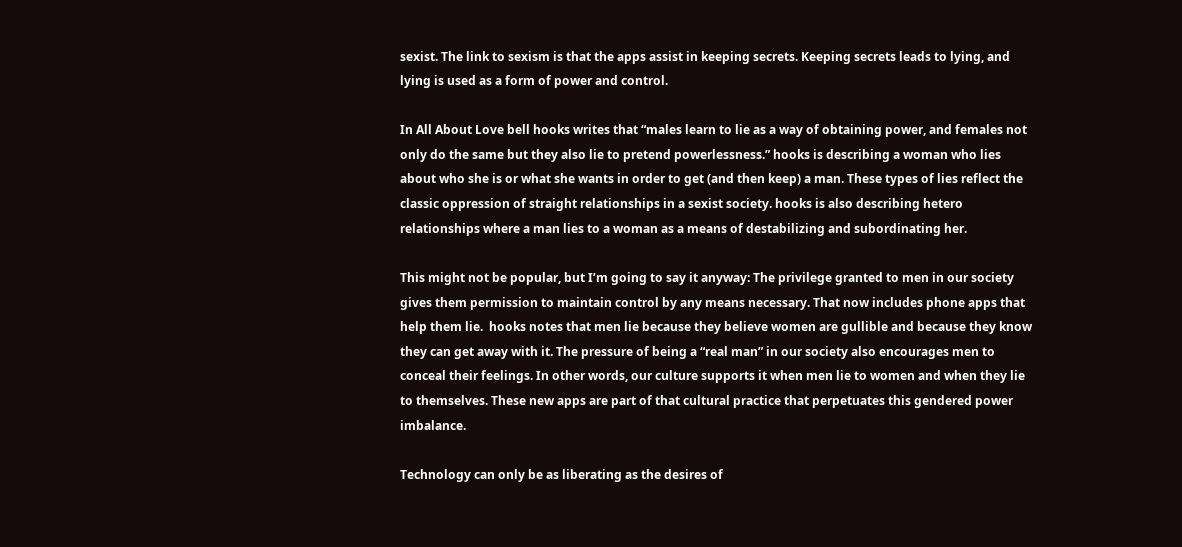sexist. The link to sexism is that the apps assist in keeping secrets. Keeping secrets leads to lying, and lying is used as a form of power and control.

In All About Love bell hooks writes that “males learn to lie as a way of obtaining power, and females not only do the same but they also lie to pretend powerlessness.” hooks is describing a woman who lies about who she is or what she wants in order to get (and then keep) a man. These types of lies reflect the classic oppression of straight relationships in a sexist society. hooks is also describing hetero relationships where a man lies to a woman as a means of destabilizing and subordinating her.

This might not be popular, but I’m going to say it anyway: The privilege granted to men in our society gives them permission to maintain control by any means necessary. That now includes phone apps that help them lie.  hooks notes that men lie because they believe women are gullible and because they know they can get away with it. The pressure of being a “real man” in our society also encourages men to conceal their feelings. In other words, our culture supports it when men lie to women and when they lie to themselves. These new apps are part of that cultural practice that perpetuates this gendered power imbalance.

Technology can only be as liberating as the desires of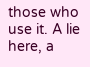those who use it. A lie here, a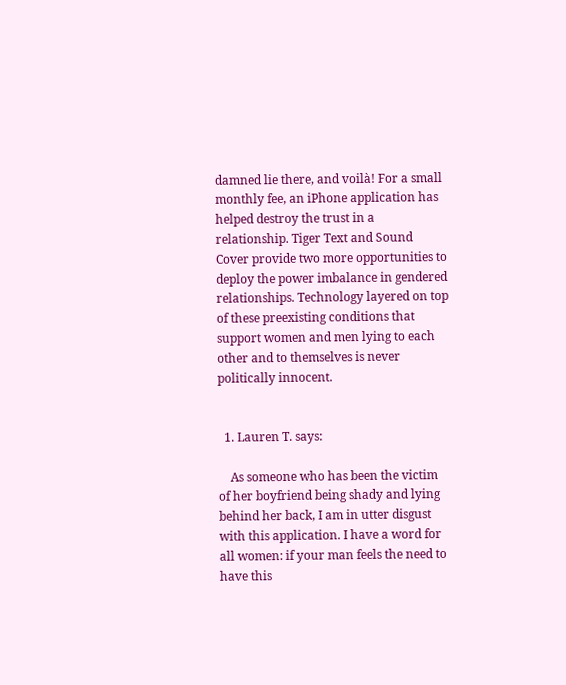damned lie there, and voilà! For a small monthly fee, an iPhone application has helped destroy the trust in a relationship. Tiger Text and Sound Cover provide two more opportunities to deploy the power imbalance in gendered relationships. Technology layered on top of these preexisting conditions that support women and men lying to each other and to themselves is never politically innocent.


  1. Lauren T. says:

    As someone who has been the victim of her boyfriend being shady and lying behind her back, I am in utter disgust with this application. I have a word for all women: if your man feels the need to have this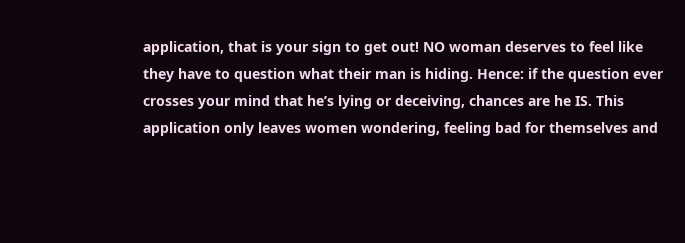application, that is your sign to get out! NO woman deserves to feel like they have to question what their man is hiding. Hence: if the question ever crosses your mind that he’s lying or deceiving, chances are he IS. This application only leaves women wondering, feeling bad for themselves and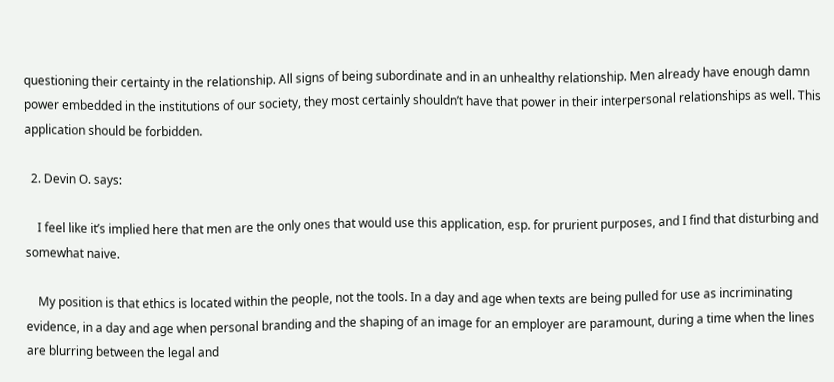questioning their certainty in the relationship. All signs of being subordinate and in an unhealthy relationship. Men already have enough damn power embedded in the institutions of our society, they most certainly shouldn’t have that power in their interpersonal relationships as well. This application should be forbidden.

  2. Devin O. says:

    I feel like it’s implied here that men are the only ones that would use this application, esp. for prurient purposes, and I find that disturbing and somewhat naive.

    My position is that ethics is located within the people, not the tools. In a day and age when texts are being pulled for use as incriminating evidence, in a day and age when personal branding and the shaping of an image for an employer are paramount, during a time when the lines are blurring between the legal and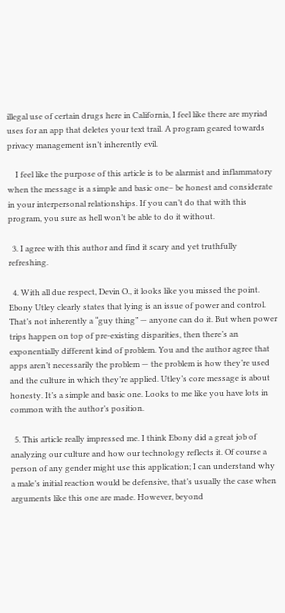illegal use of certain drugs here in California, I feel like there are myriad uses for an app that deletes your text trail. A program geared towards privacy management isn’t inherently evil.

    I feel like the purpose of this article is to be alarmist and inflammatory when the message is a simple and basic one– be honest and considerate in your interpersonal relationships. If you can’t do that with this program, you sure as hell won’t be able to do it without.

  3. I agree with this author and find it scary and yet truthfully refreshing.

  4. With all due respect, Devin O., it looks like you missed the point. Ebony Utley clearly states that lying is an issue of power and control. That’s not inherently a “guy thing” — anyone can do it. But when power trips happen on top of pre-existing disparities, then there’s an exponentially different kind of problem. You and the author agree that apps aren’t necessarily the problem — the problem is how they’re used and the culture in which they’re applied. Utley’s core message is about honesty. It’s a simple and basic one. Looks to me like you have lots in common with the author’s position.

  5. This article really impressed me. I think Ebony did a great job of analyzing our culture and how our technology reflects it. Of course a person of any gender might use this application; I can understand why a male’s initial reaction would be defensive, that’s usually the case when arguments like this one are made. However, beyond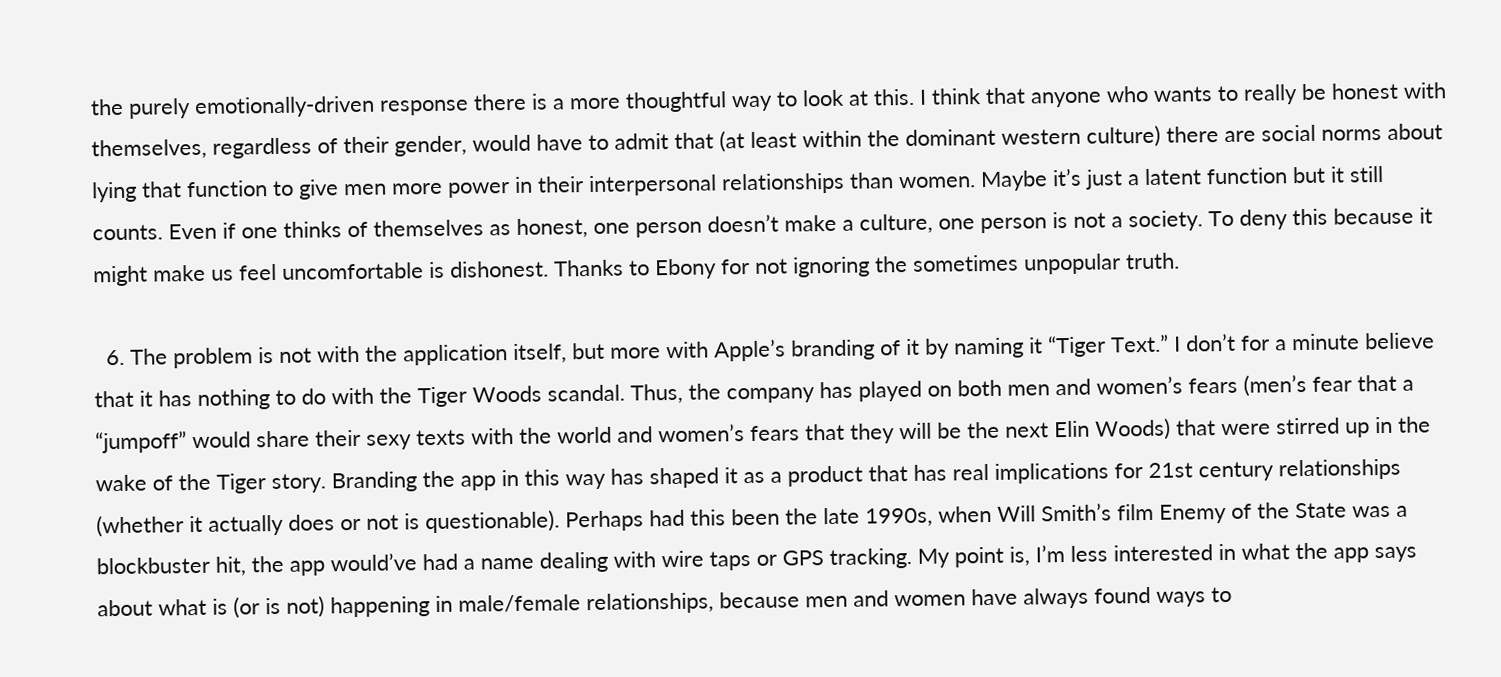the purely emotionally-driven response there is a more thoughtful way to look at this. I think that anyone who wants to really be honest with themselves, regardless of their gender, would have to admit that (at least within the dominant western culture) there are social norms about lying that function to give men more power in their interpersonal relationships than women. Maybe it’s just a latent function but it still counts. Even if one thinks of themselves as honest, one person doesn’t make a culture, one person is not a society. To deny this because it might make us feel uncomfortable is dishonest. Thanks to Ebony for not ignoring the sometimes unpopular truth.

  6. The problem is not with the application itself, but more with Apple’s branding of it by naming it “Tiger Text.” I don’t for a minute believe that it has nothing to do with the Tiger Woods scandal. Thus, the company has played on both men and women’s fears (men’s fear that a “jumpoff” would share their sexy texts with the world and women’s fears that they will be the next Elin Woods) that were stirred up in the wake of the Tiger story. Branding the app in this way has shaped it as a product that has real implications for 21st century relationships (whether it actually does or not is questionable). Perhaps had this been the late 1990s, when Will Smith’s film Enemy of the State was a blockbuster hit, the app would’ve had a name dealing with wire taps or GPS tracking. My point is, I’m less interested in what the app says about what is (or is not) happening in male/female relationships, because men and women have always found ways to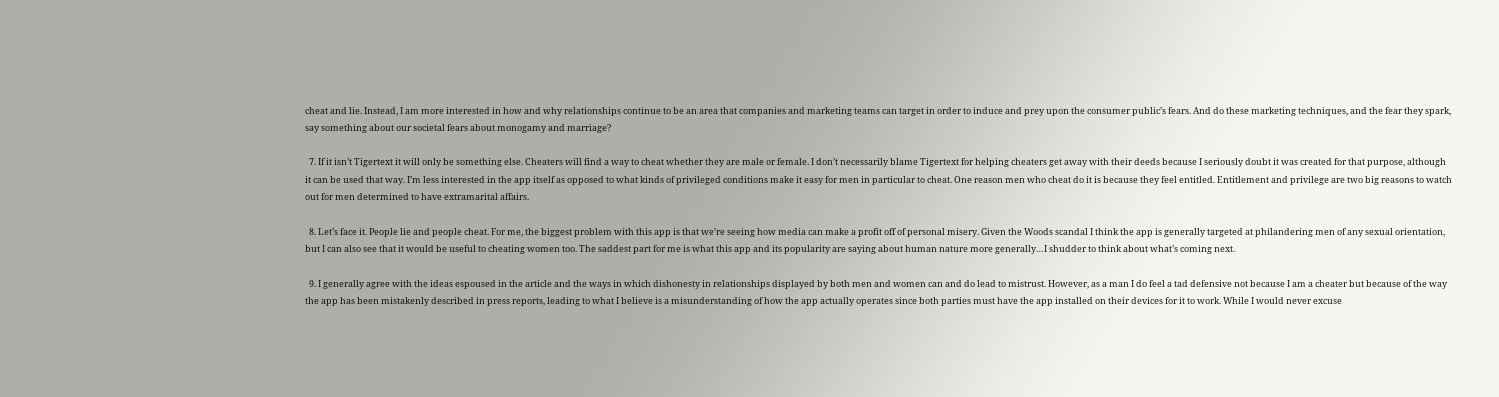cheat and lie. Instead, I am more interested in how and why relationships continue to be an area that companies and marketing teams can target in order to induce and prey upon the consumer public’s fears. And do these marketing techniques, and the fear they spark, say something about our societal fears about monogamy and marriage?

  7. If it isn’t Tigertext it will only be something else. Cheaters will find a way to cheat whether they are male or female. I don’t necessarily blame Tigertext for helping cheaters get away with their deeds because I seriously doubt it was created for that purpose, although it can be used that way. I’m less interested in the app itself as opposed to what kinds of privileged conditions make it easy for men in particular to cheat. One reason men who cheat do it is because they feel entitled. Entitlement and privilege are two big reasons to watch out for men determined to have extramarital affairs.

  8. Let’s face it. People lie and people cheat. For me, the biggest problem with this app is that we’re seeing how media can make a profit off of personal misery. Given the Woods scandal I think the app is generally targeted at philandering men of any sexual orientation, but I can also see that it would be useful to cheating women too. The saddest part for me is what this app and its popularity are saying about human nature more generally…I shudder to think about what’s coming next.

  9. I generally agree with the ideas espoused in the article and the ways in which dishonesty in relationships displayed by both men and women can and do lead to mistrust. However, as a man I do feel a tad defensive not because I am a cheater but because of the way the app has been mistakenly described in press reports, leading to what I believe is a misunderstanding of how the app actually operates since both parties must have the app installed on their devices for it to work. While I would never excuse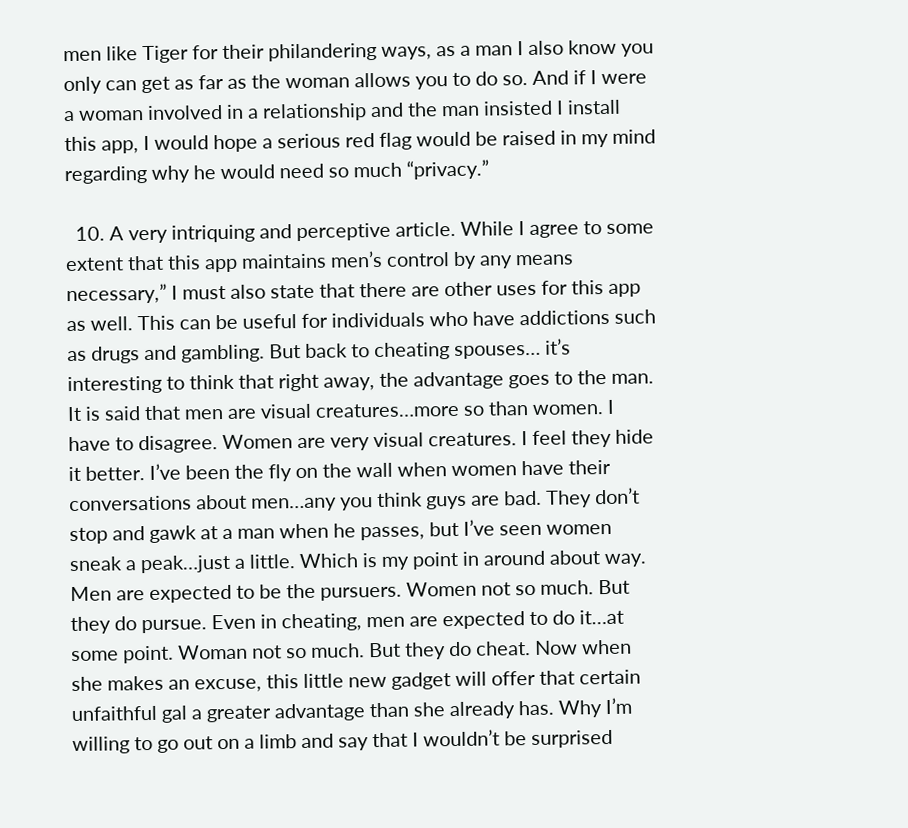men like Tiger for their philandering ways, as a man I also know you only can get as far as the woman allows you to do so. And if I were a woman involved in a relationship and the man insisted I install this app, I would hope a serious red flag would be raised in my mind regarding why he would need so much “privacy.”

  10. A very intriquing and perceptive article. While I agree to some extent that this app maintains men’s control by any means necessary,” I must also state that there are other uses for this app as well. This can be useful for individuals who have addictions such as drugs and gambling. But back to cheating spouses… it’s interesting to think that right away, the advantage goes to the man. It is said that men are visual creatures…more so than women. I have to disagree. Women are very visual creatures. I feel they hide it better. I’ve been the fly on the wall when women have their conversations about men…any you think guys are bad. They don’t stop and gawk at a man when he passes, but I’ve seen women sneak a peak…just a little. Which is my point in around about way. Men are expected to be the pursuers. Women not so much. But they do pursue. Even in cheating, men are expected to do it…at some point. Woman not so much. But they do cheat. Now when she makes an excuse, this little new gadget will offer that certain unfaithful gal a greater advantage than she already has. Why I’m willing to go out on a limb and say that I wouldn’t be surprised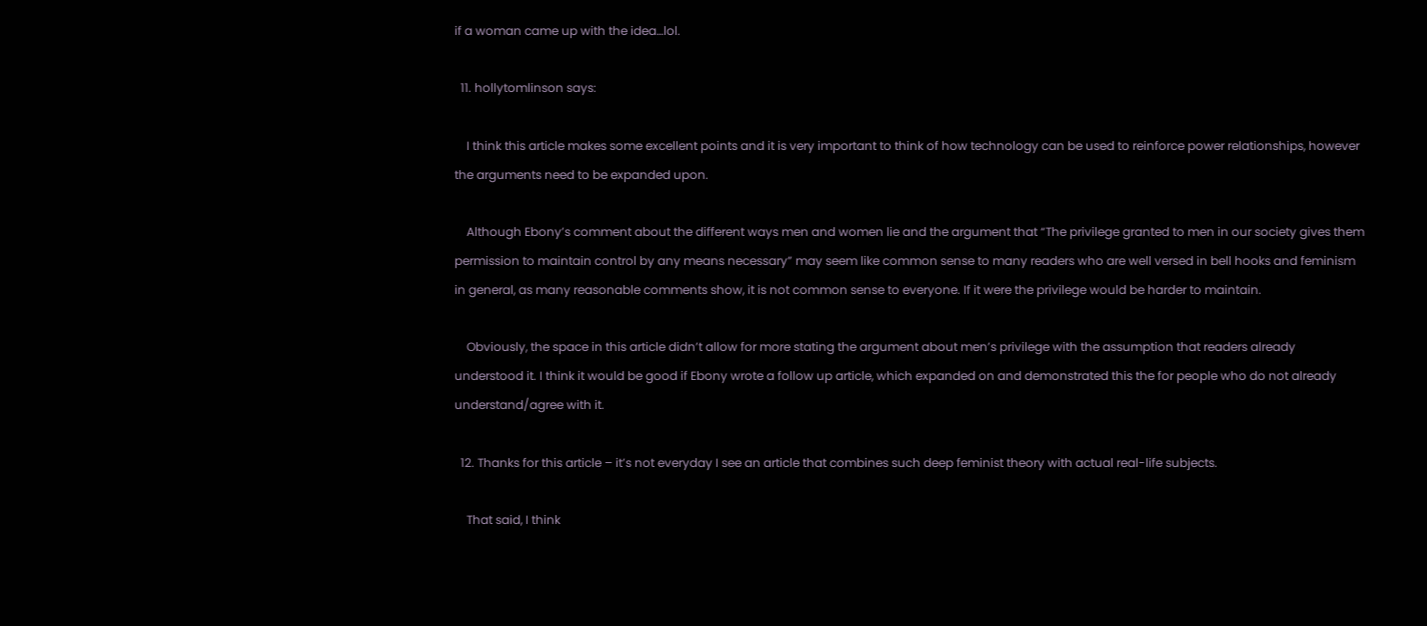if a woman came up with the idea…lol.

  11. hollytomlinson says:

    I think this article makes some excellent points and it is very important to think of how technology can be used to reinforce power relationships, however the arguments need to be expanded upon.

    Although Ebony’s comment about the different ways men and women lie and the argument that “The privilege granted to men in our society gives them permission to maintain control by any means necessary” may seem like common sense to many readers who are well versed in bell hooks and feminism in general, as many reasonable comments show, it is not common sense to everyone. If it were the privilege would be harder to maintain.

    Obviously, the space in this article didn’t allow for more stating the argument about men’s privilege with the assumption that readers already understood it. I think it would be good if Ebony wrote a follow up article, which expanded on and demonstrated this the for people who do not already understand/agree with it.

  12. Thanks for this article – it’s not everyday I see an article that combines such deep feminist theory with actual real-life subjects.

    That said, I think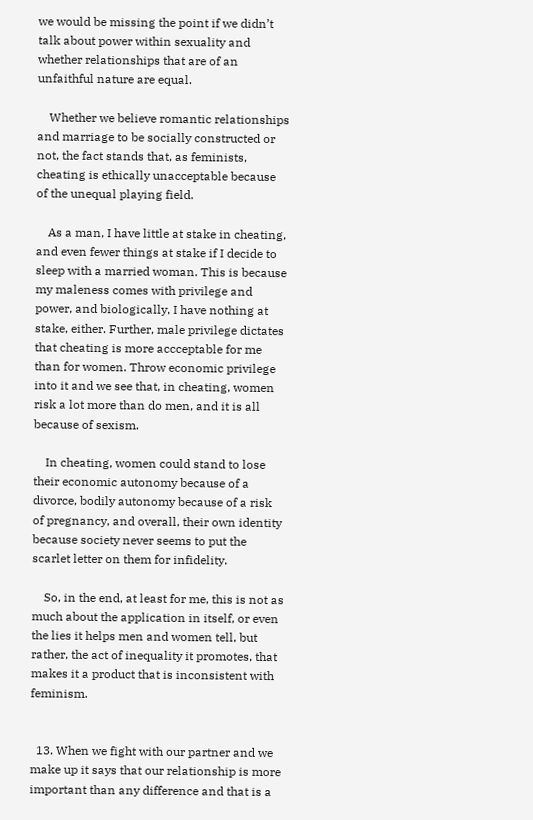we would be missing the point if we didn’t talk about power within sexuality and whether relationships that are of an unfaithful nature are equal.

    Whether we believe romantic relationships and marriage to be socially constructed or not, the fact stands that, as feminists, cheating is ethically unacceptable because of the unequal playing field.

    As a man, I have little at stake in cheating, and even fewer things at stake if I decide to sleep with a married woman. This is because my maleness comes with privilege and power, and biologically, I have nothing at stake, either. Further, male privilege dictates that cheating is more accceptable for me than for women. Throw economic privilege into it and we see that, in cheating, women risk a lot more than do men, and it is all because of sexism.

    In cheating, women could stand to lose their economic autonomy because of a divorce, bodily autonomy because of a risk of pregnancy, and overall, their own identity because society never seems to put the scarlet letter on them for infidelity.

    So, in the end, at least for me, this is not as much about the application in itself, or even the lies it helps men and women tell, but rather, the act of inequality it promotes, that makes it a product that is inconsistent with feminism.


  13. When we fight with our partner and we make up it says that our relationship is more important than any difference and that is a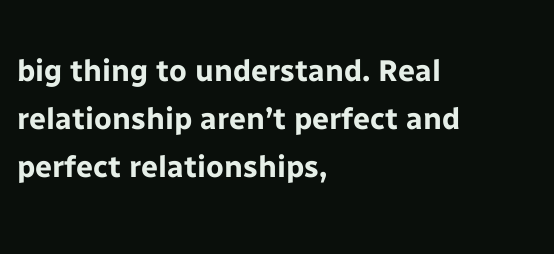big thing to understand. Real relationship aren’t perfect and perfect relationships,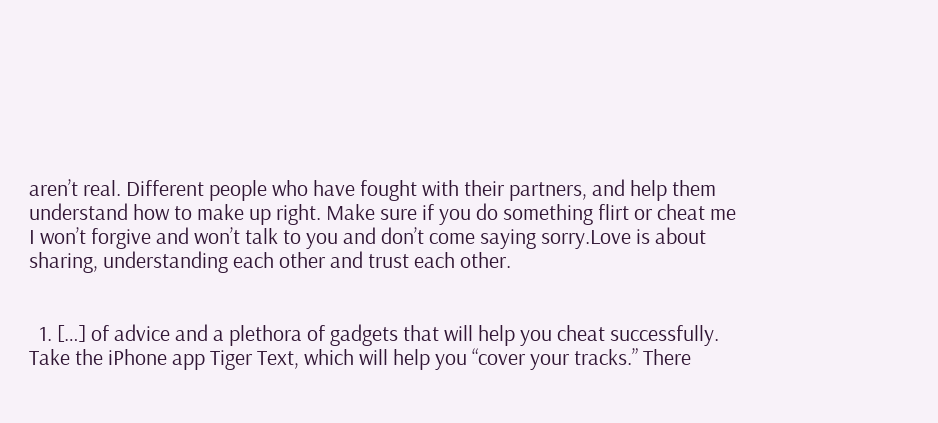aren’t real. Different people who have fought with their partners, and help them understand how to make up right. Make sure if you do something flirt or cheat me I won’t forgive and won’t talk to you and don’t come saying sorry.Love is about sharing, understanding each other and trust each other.


  1. […] of advice and a plethora of gadgets that will help you cheat successfully. Take the iPhone app Tiger Text, which will help you “cover your tracks.” There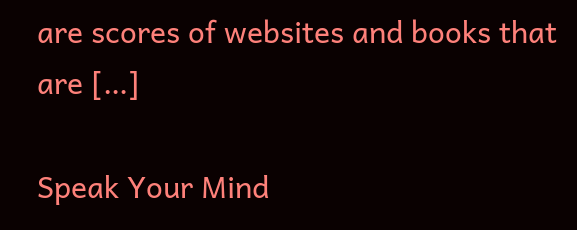are scores of websites and books that are […]

Speak Your Mind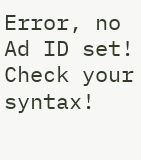Error, no Ad ID set! Check your syntax!